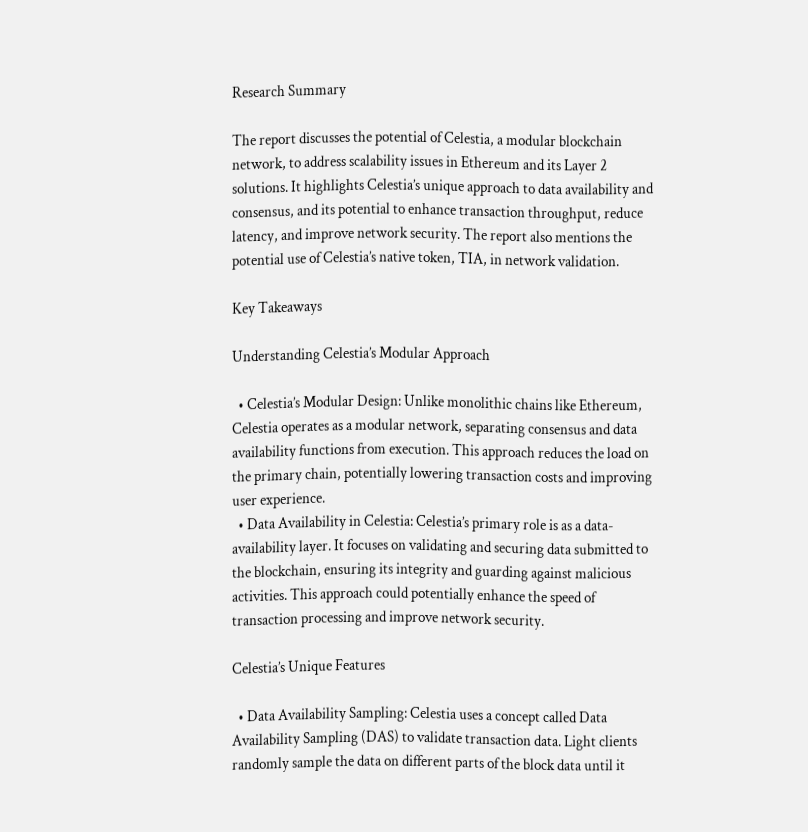Research Summary

The report discusses the potential of Celestia, a modular blockchain network, to address scalability issues in Ethereum and its Layer 2 solutions. It highlights Celestia’s unique approach to data availability and consensus, and its potential to enhance transaction throughput, reduce latency, and improve network security. The report also mentions the potential use of Celestia’s native token, TIA, in network validation.

Key Takeaways

Understanding Celestia’s Modular Approach

  • Celestia’s Modular Design: Unlike monolithic chains like Ethereum, Celestia operates as a modular network, separating consensus and data availability functions from execution. This approach reduces the load on the primary chain, potentially lowering transaction costs and improving user experience.
  • Data Availability in Celestia: Celestia’s primary role is as a data-availability layer. It focuses on validating and securing data submitted to the blockchain, ensuring its integrity and guarding against malicious activities. This approach could potentially enhance the speed of transaction processing and improve network security.

Celestia’s Unique Features

  • Data Availability Sampling: Celestia uses a concept called Data Availability Sampling (DAS) to validate transaction data. Light clients randomly sample the data on different parts of the block data until it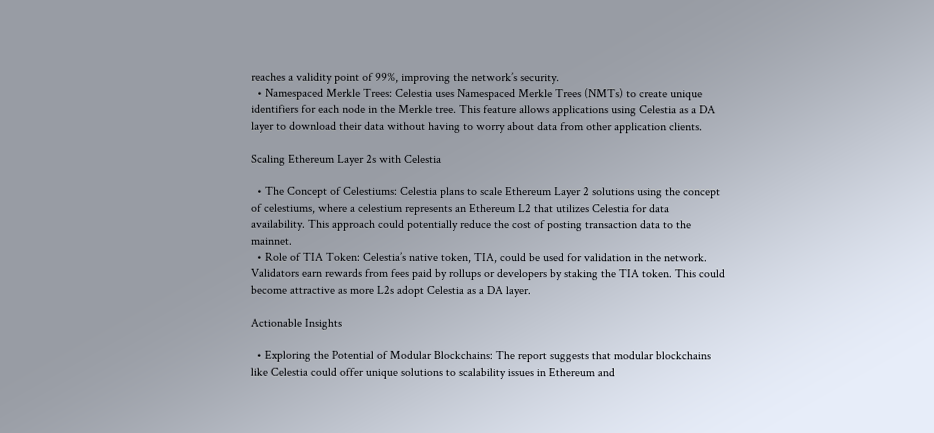reaches a validity point of 99%, improving the network’s security.
  • Namespaced Merkle Trees: Celestia uses Namespaced Merkle Trees (NMTs) to create unique identifiers for each node in the Merkle tree. This feature allows applications using Celestia as a DA layer to download their data without having to worry about data from other application clients.

Scaling Ethereum Layer 2s with Celestia

  • The Concept of Celestiums: Celestia plans to scale Ethereum Layer 2 solutions using the concept of celestiums, where a celestium represents an Ethereum L2 that utilizes Celestia for data availability. This approach could potentially reduce the cost of posting transaction data to the mainnet.
  • Role of TIA Token: Celestia’s native token, TIA, could be used for validation in the network. Validators earn rewards from fees paid by rollups or developers by staking the TIA token. This could become attractive as more L2s adopt Celestia as a DA layer.

Actionable Insights

  • Exploring the Potential of Modular Blockchains: The report suggests that modular blockchains like Celestia could offer unique solutions to scalability issues in Ethereum and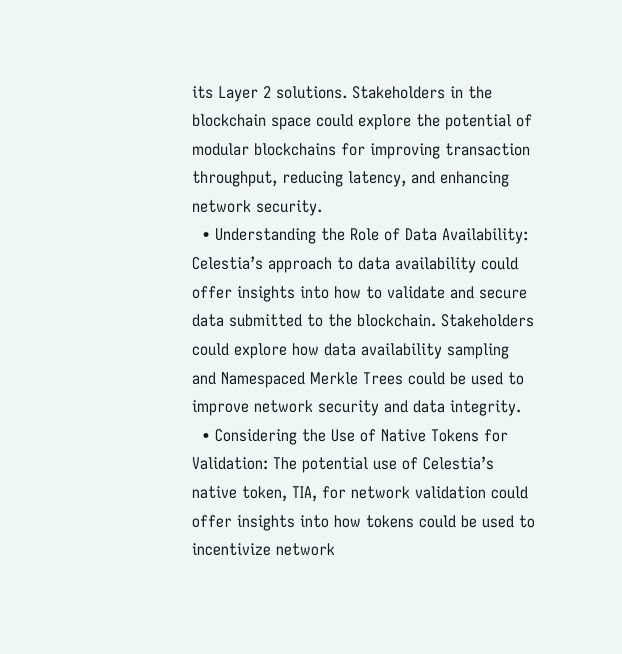its Layer 2 solutions. Stakeholders in the blockchain space could explore the potential of modular blockchains for improving transaction throughput, reducing latency, and enhancing network security.
  • Understanding the Role of Data Availability: Celestia’s approach to data availability could offer insights into how to validate and secure data submitted to the blockchain. Stakeholders could explore how data availability sampling and Namespaced Merkle Trees could be used to improve network security and data integrity.
  • Considering the Use of Native Tokens for Validation: The potential use of Celestia’s native token, TIA, for network validation could offer insights into how tokens could be used to incentivize network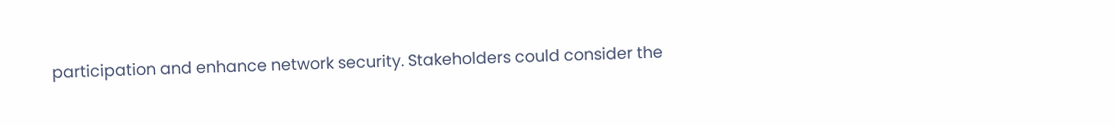participation and enhance network security. Stakeholders could consider the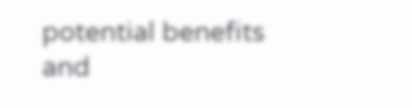potential benefits and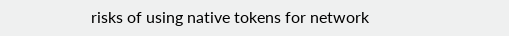risks of using native tokens for network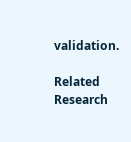validation.

Related Research